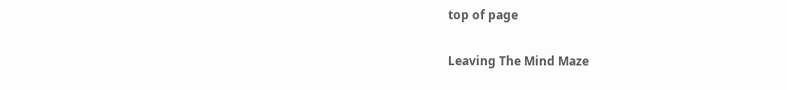top of page

Leaving The Mind Maze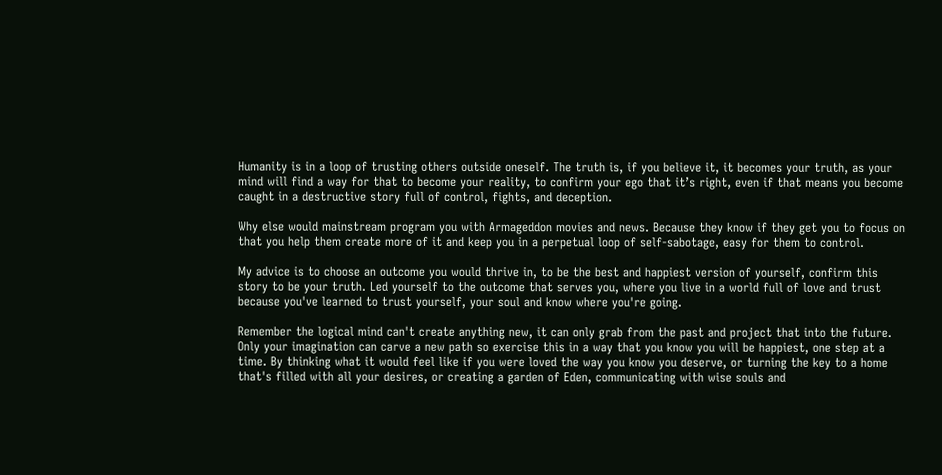Humanity is in a loop of trusting others outside oneself. The truth is, if you believe it, it becomes your truth, as your mind will find a way for that to become your reality, to confirm your ego that it’s right, even if that means you become caught in a destructive story full of control, fights, and deception.

Why else would mainstream program you with Armageddon movies and news. Because they know if they get you to focus on that you help them create more of it and keep you in a perpetual loop of self-sabotage, easy for them to control.

My advice is to choose an outcome you would thrive in, to be the best and happiest version of yourself, confirm this story to be your truth. Led yourself to the outcome that serves you, where you live in a world full of love and trust because you've learned to trust yourself, your soul and know where you're going.

Remember the logical mind can't create anything new, it can only grab from the past and project that into the future. Only your imagination can carve a new path so exercise this in a way that you know you will be happiest, one step at a time. By thinking what it would feel like if you were loved the way you know you deserve, or turning the key to a home that's filled with all your desires, or creating a garden of Eden, communicating with wise souls and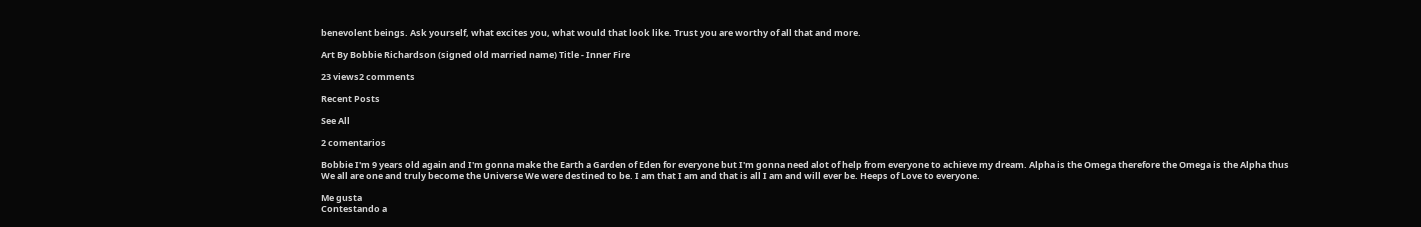benevolent beings. Ask yourself, what excites you, what would that look like. Trust you are worthy of all that and more.

Art By Bobbie Richardson (signed old married name) Title - Inner Fire

23 views2 comments

Recent Posts

See All

2 comentarios

Bobbie I'm 9 years old again and I'm gonna make the Earth a Garden of Eden for everyone but I'm gonna need alot of help from everyone to achieve my dream. Alpha is the Omega therefore the Omega is the Alpha thus We all are one and truly become the Universe We were destined to be. I am that I am and that is all I am and will ever be. Heeps of Love to everyone.

Me gusta
Contestando a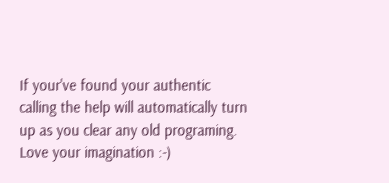If your've found your authentic calling the help will automatically turn up as you clear any old programing. Love your imagination :-)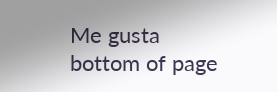Me gusta
bottom of page